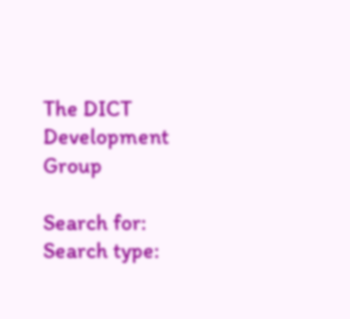The DICT Development Group

Search for:
Search type: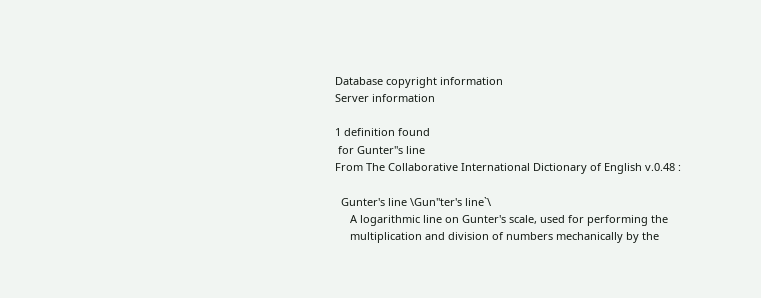Database copyright information
Server information

1 definition found
 for Gunter''s line
From The Collaborative International Dictionary of English v.0.48 :

  Gunter's line \Gun"ter's line`\
     A logarithmic line on Gunter's scale, used for performing the
     multiplication and division of numbers mechanically by the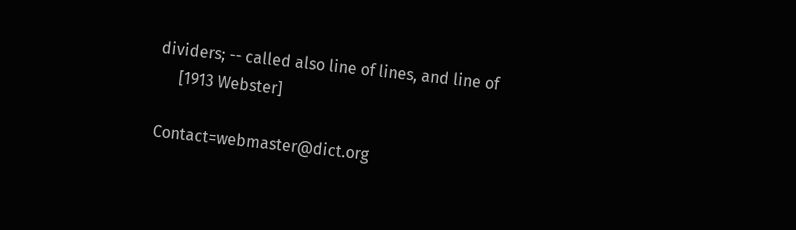dividers; -- called also line of lines, and line of
     [1913 Webster]

Contact=webmaster@dict.org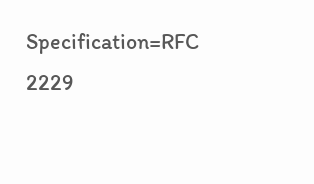Specification=RFC 2229